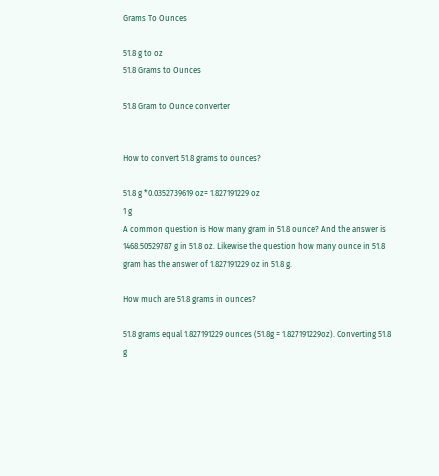Grams To Ounces

51.8 g to oz
51.8 Grams to Ounces

51.8 Gram to Ounce converter


How to convert 51.8 grams to ounces?

51.8 g *0.0352739619 oz= 1.827191229 oz
1 g
A common question is How many gram in 51.8 ounce? And the answer is 1468.50529787 g in 51.8 oz. Likewise the question how many ounce in 51.8 gram has the answer of 1.827191229 oz in 51.8 g.

How much are 51.8 grams in ounces?

51.8 grams equal 1.827191229 ounces (51.8g = 1.827191229oz). Converting 51.8 g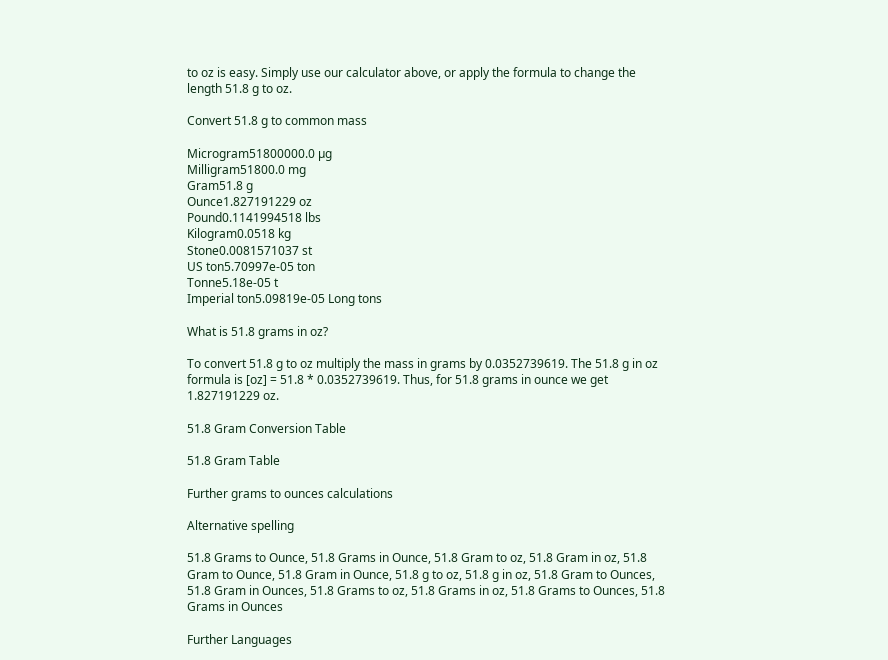to oz is easy. Simply use our calculator above, or apply the formula to change the length 51.8 g to oz.

Convert 51.8 g to common mass

Microgram51800000.0 µg
Milligram51800.0 mg
Gram51.8 g
Ounce1.827191229 oz
Pound0.1141994518 lbs
Kilogram0.0518 kg
Stone0.0081571037 st
US ton5.70997e-05 ton
Tonne5.18e-05 t
Imperial ton5.09819e-05 Long tons

What is 51.8 grams in oz?

To convert 51.8 g to oz multiply the mass in grams by 0.0352739619. The 51.8 g in oz formula is [oz] = 51.8 * 0.0352739619. Thus, for 51.8 grams in ounce we get 1.827191229 oz.

51.8 Gram Conversion Table

51.8 Gram Table

Further grams to ounces calculations

Alternative spelling

51.8 Grams to Ounce, 51.8 Grams in Ounce, 51.8 Gram to oz, 51.8 Gram in oz, 51.8 Gram to Ounce, 51.8 Gram in Ounce, 51.8 g to oz, 51.8 g in oz, 51.8 Gram to Ounces, 51.8 Gram in Ounces, 51.8 Grams to oz, 51.8 Grams in oz, 51.8 Grams to Ounces, 51.8 Grams in Ounces

Further Languages